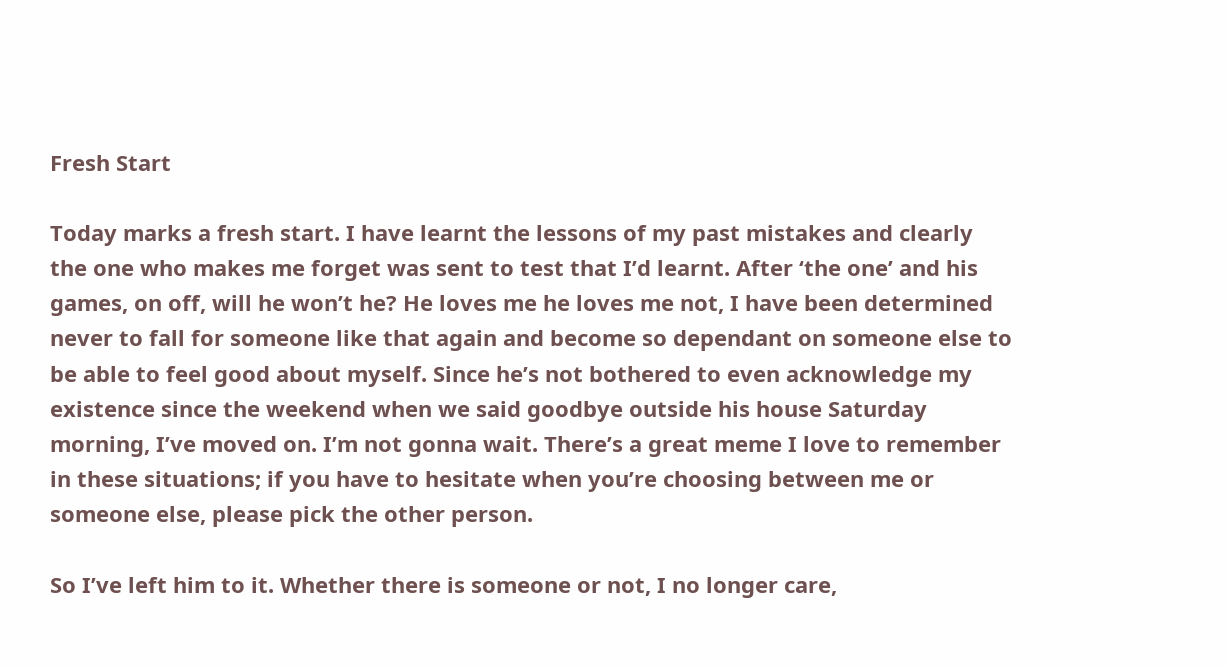Fresh Start

Today marks a fresh start. I have learnt the lessons of my past mistakes and clearly the one who makes me forget was sent to test that I’d learnt. After ‘the one’ and his games, on off, will he won’t he? He loves me he loves me not, I have been determined never to fall for someone like that again and become so dependant on someone else to be able to feel good about myself. Since he’s not bothered to even acknowledge my existence since the weekend when we said goodbye outside his house Saturday morning, I’ve moved on. I’m not gonna wait. There’s a great meme I love to remember in these situations; if you have to hesitate when you’re choosing between me or someone else, please pick the other person.

So I’ve left him to it. Whether there is someone or not, I no longer care,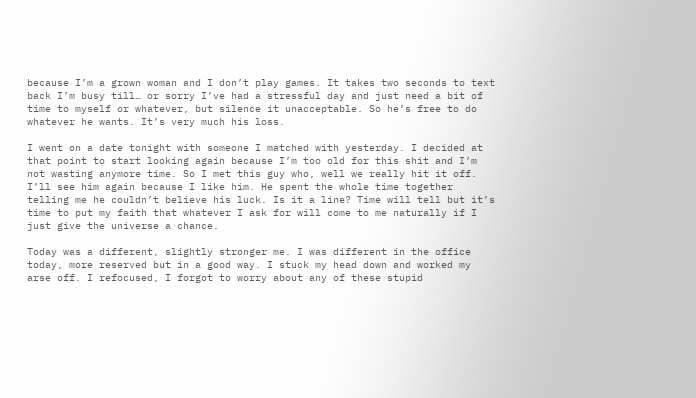because I’m a grown woman and I don’t play games. It takes two seconds to text back I’m busy till… or sorry I’ve had a stressful day and just need a bit of time to myself or whatever, but silence it unacceptable. So he’s free to do whatever he wants. It’s very much his loss.

I went on a date tonight with someone I matched with yesterday. I decided at that point to start looking again because I’m too old for this shit and I’m not wasting anymore time. So I met this guy who, well we really hit it off. I’ll see him again because I like him. He spent the whole time together telling me he couldn’t believe his luck. Is it a line? Time will tell but it’s time to put my faith that whatever I ask for will come to me naturally if I just give the universe a chance.

Today was a different, slightly stronger me. I was different in the office today, more reserved but in a good way. I stuck my head down and worked my arse off. I refocused, I forgot to worry about any of these stupid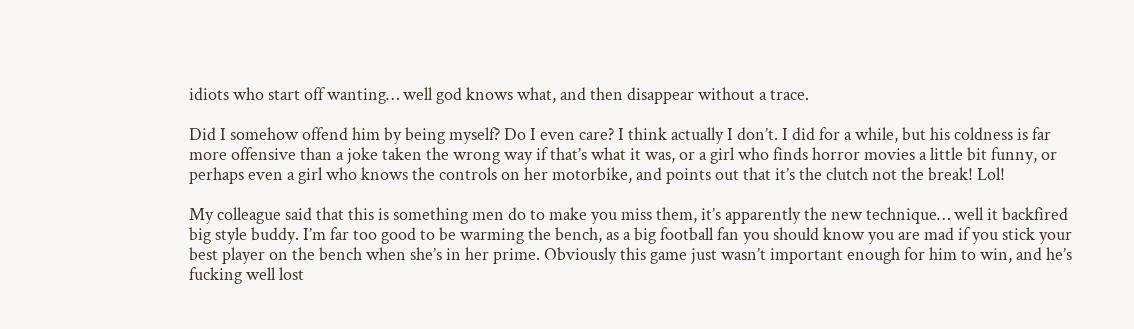idiots who start off wanting… well god knows what, and then disappear without a trace.

Did I somehow offend him by being myself? Do I even care? I think actually I don’t. I did for a while, but his coldness is far more offensive than a joke taken the wrong way if that’s what it was, or a girl who finds horror movies a little bit funny, or perhaps even a girl who knows the controls on her motorbike, and points out that it’s the clutch not the break! Lol!

My colleague said that this is something men do to make you miss them, it’s apparently the new technique… well it backfired big style buddy. I’m far too good to be warming the bench, as a big football fan you should know you are mad if you stick your best player on the bench when she’s in her prime. Obviously this game just wasn’t important enough for him to win, and he’s fucking well lost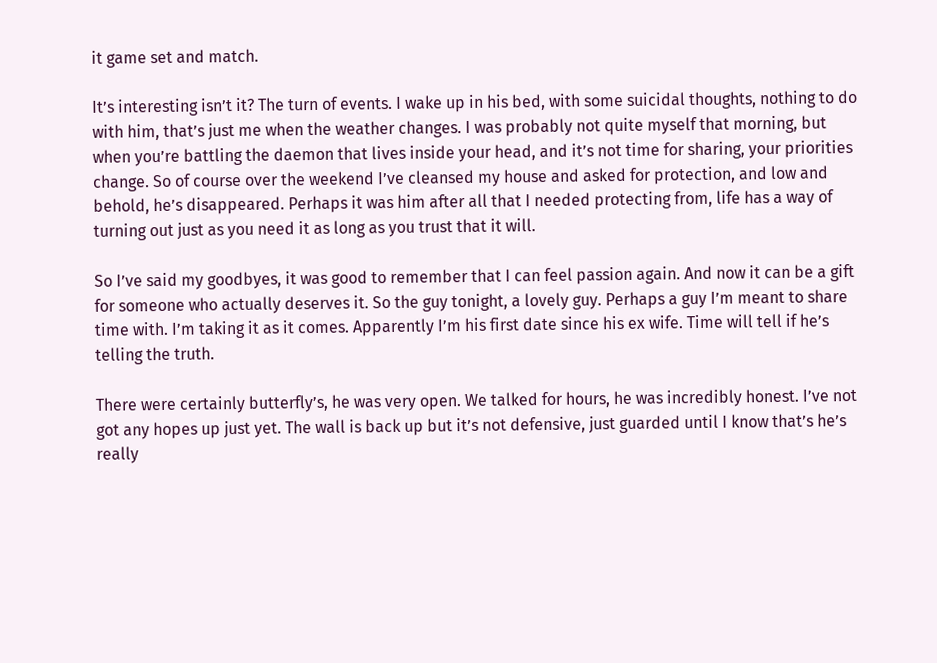it game set and match.

It’s interesting isn’t it? The turn of events. I wake up in his bed, with some suicidal thoughts, nothing to do with him, that’s just me when the weather changes. I was probably not quite myself that morning, but when you’re battling the daemon that lives inside your head, and it’s not time for sharing, your priorities change. So of course over the weekend I’ve cleansed my house and asked for protection, and low and behold, he’s disappeared. Perhaps it was him after all that I needed protecting from, life has a way of turning out just as you need it as long as you trust that it will.

So I’ve said my goodbyes, it was good to remember that I can feel passion again. And now it can be a gift for someone who actually deserves it. So the guy tonight, a lovely guy. Perhaps a guy I’m meant to share time with. I’m taking it as it comes. Apparently I’m his first date since his ex wife. Time will tell if he’s telling the truth.

There were certainly butterfly’s, he was very open. We talked for hours, he was incredibly honest. I’ve not got any hopes up just yet. The wall is back up but it’s not defensive, just guarded until I know that’s he’s really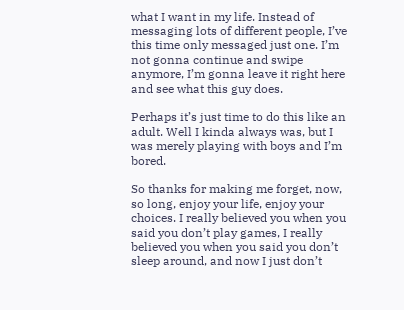what I want in my life. Instead of messaging lots of different people, I’ve this time only messaged just one. I’m not gonna continue and swipe anymore, I’m gonna leave it right here and see what this guy does.

Perhaps it’s just time to do this like an adult. Well I kinda always was, but I was merely playing with boys and I’m bored.

So thanks for making me forget, now, so long, enjoy your life, enjoy your choices. I really believed you when you said you don’t play games, I really believed you when you said you don’t sleep around, and now I just don’t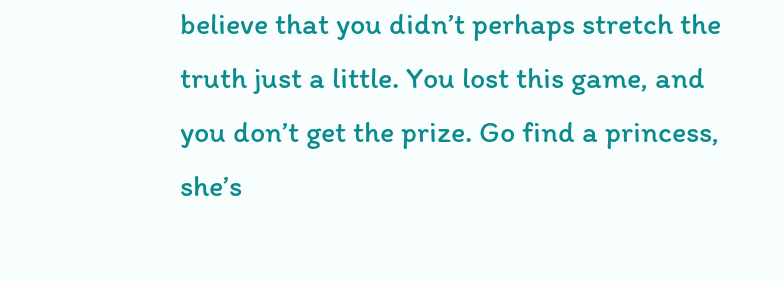believe that you didn’t perhaps stretch the truth just a little. You lost this game, and you don’t get the prize. Go find a princess, she’s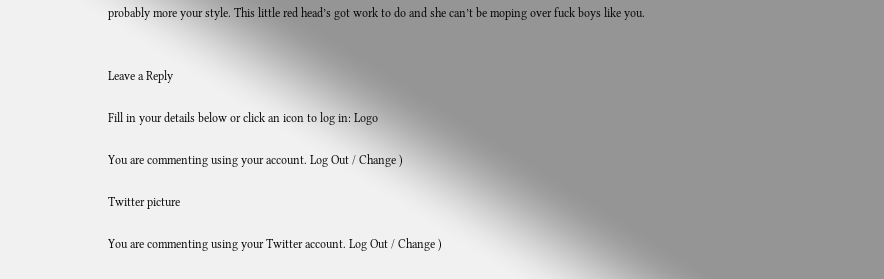probably more your style. This little red head’s got work to do and she can’t be moping over fuck boys like you.


Leave a Reply

Fill in your details below or click an icon to log in: Logo

You are commenting using your account. Log Out / Change )

Twitter picture

You are commenting using your Twitter account. Log Out / Change )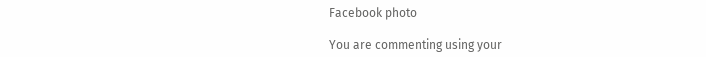Facebook photo

You are commenting using your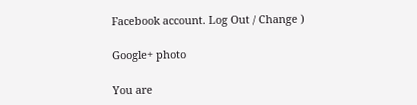Facebook account. Log Out / Change )

Google+ photo

You are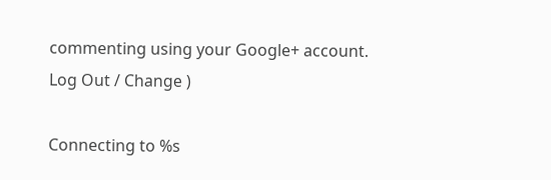commenting using your Google+ account. Log Out / Change )

Connecting to %s